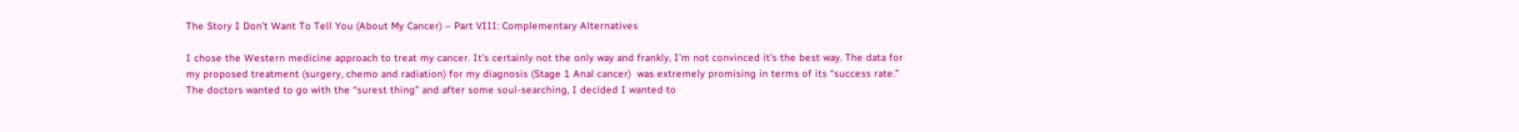The Story I Don’t Want To Tell You (About My Cancer) – Part VIII: Complementary Alternatives

I chose the Western medicine approach to treat my cancer. It’s certainly not the only way and frankly, I’m not convinced it’s the best way. The data for my proposed treatment (surgery, chemo and radiation) for my diagnosis (Stage 1 Anal cancer)  was extremely promising in terms of its “success rate.” The doctors wanted to go with the “surest thing” and after some soul-searching, I decided I wanted to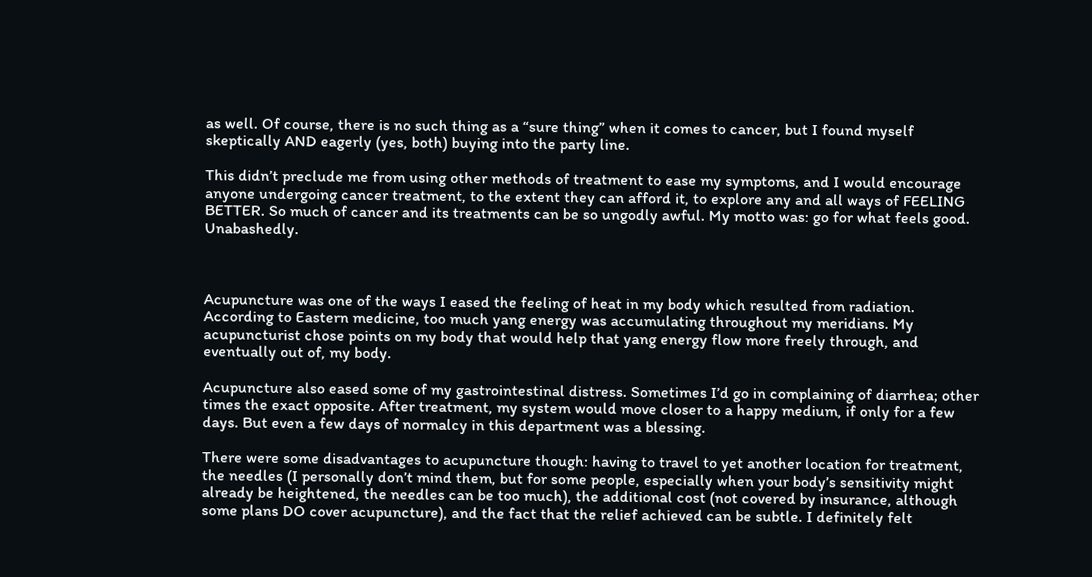as well. Of course, there is no such thing as a “sure thing” when it comes to cancer, but I found myself skeptically AND eagerly (yes, both) buying into the party line.

This didn’t preclude me from using other methods of treatment to ease my symptoms, and I would encourage anyone undergoing cancer treatment, to the extent they can afford it, to explore any and all ways of FEELING BETTER. So much of cancer and its treatments can be so ungodly awful. My motto was: go for what feels good. Unabashedly.



Acupuncture was one of the ways I eased the feeling of heat in my body which resulted from radiation. According to Eastern medicine, too much yang energy was accumulating throughout my meridians. My acupuncturist chose points on my body that would help that yang energy flow more freely through, and eventually out of, my body.

Acupuncture also eased some of my gastrointestinal distress. Sometimes I’d go in complaining of diarrhea; other times the exact opposite. After treatment, my system would move closer to a happy medium, if only for a few days. But even a few days of normalcy in this department was a blessing.

There were some disadvantages to acupuncture though: having to travel to yet another location for treatment, the needles (I personally don’t mind them, but for some people, especially when your body’s sensitivity might already be heightened, the needles can be too much), the additional cost (not covered by insurance, although some plans DO cover acupuncture), and the fact that the relief achieved can be subtle. I definitely felt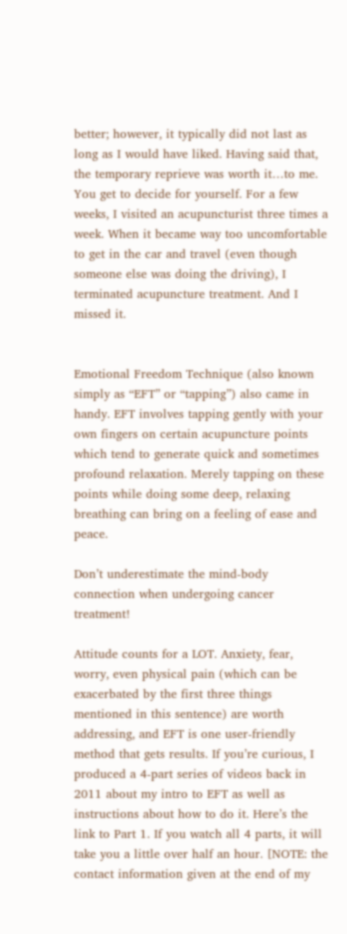better; however, it typically did not last as long as I would have liked. Having said that, the temporary reprieve was worth it…to me. You get to decide for yourself. For a few weeks, I visited an acupuncturist three times a week. When it became way too uncomfortable to get in the car and travel (even though someone else was doing the driving), I terminated acupuncture treatment. And I missed it.


Emotional Freedom Technique (also known simply as “EFT” or “tapping”) also came in handy. EFT involves tapping gently with your own fingers on certain acupuncture points which tend to generate quick and sometimes profound relaxation. Merely tapping on these points while doing some deep, relaxing breathing can bring on a feeling of ease and peace.

Don’t underestimate the mind-body connection when undergoing cancer treatment!

Attitude counts for a LOT. Anxiety, fear, worry, even physical pain (which can be exacerbated by the first three things mentioned in this sentence) are worth addressing, and EFT is one user-friendly method that gets results. If you’re curious, I produced a 4-part series of videos back in 2011 about my intro to EFT as well as instructions about how to do it. Here’s the link to Part 1. If you watch all 4 parts, it will take you a little over half an hour. [NOTE: the contact information given at the end of my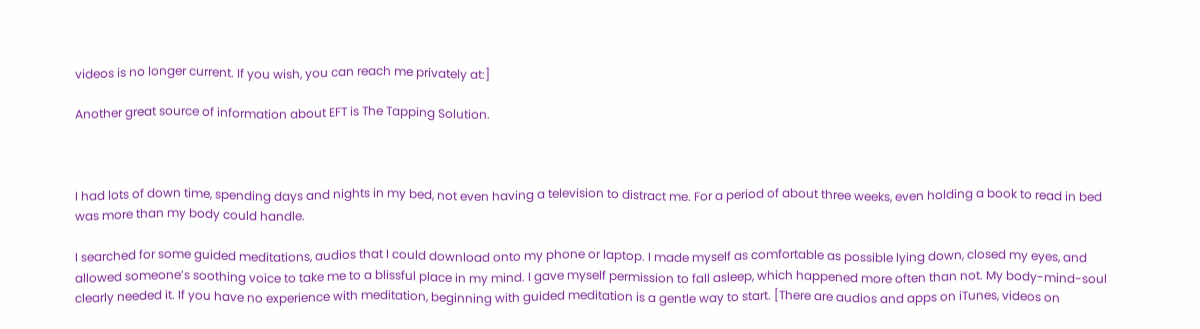videos is no longer current. If you wish, you can reach me privately at:]

Another great source of information about EFT is The Tapping Solution.



I had lots of down time, spending days and nights in my bed, not even having a television to distract me. For a period of about three weeks, even holding a book to read in bed was more than my body could handle.

I searched for some guided meditations, audios that I could download onto my phone or laptop. I made myself as comfortable as possible lying down, closed my eyes, and allowed someone’s soothing voice to take me to a blissful place in my mind. I gave myself permission to fall asleep, which happened more often than not. My body-mind-soul clearly needed it. If you have no experience with meditation, beginning with guided meditation is a gentle way to start. [There are audios and apps on iTunes, videos on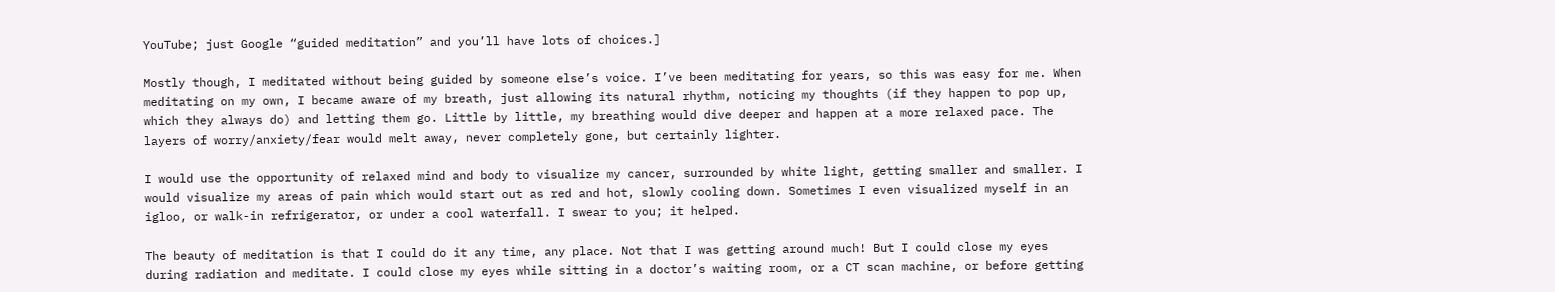YouTube; just Google “guided meditation” and you’ll have lots of choices.]

Mostly though, I meditated without being guided by someone else’s voice. I’ve been meditating for years, so this was easy for me. When meditating on my own, I became aware of my breath, just allowing its natural rhythm, noticing my thoughts (if they happen to pop up, which they always do) and letting them go. Little by little, my breathing would dive deeper and happen at a more relaxed pace. The layers of worry/anxiety/fear would melt away, never completely gone, but certainly lighter.

I would use the opportunity of relaxed mind and body to visualize my cancer, surrounded by white light, getting smaller and smaller. I would visualize my areas of pain which would start out as red and hot, slowly cooling down. Sometimes I even visualized myself in an igloo, or walk-in refrigerator, or under a cool waterfall. I swear to you; it helped.

The beauty of meditation is that I could do it any time, any place. Not that I was getting around much! But I could close my eyes during radiation and meditate. I could close my eyes while sitting in a doctor’s waiting room, or a CT scan machine, or before getting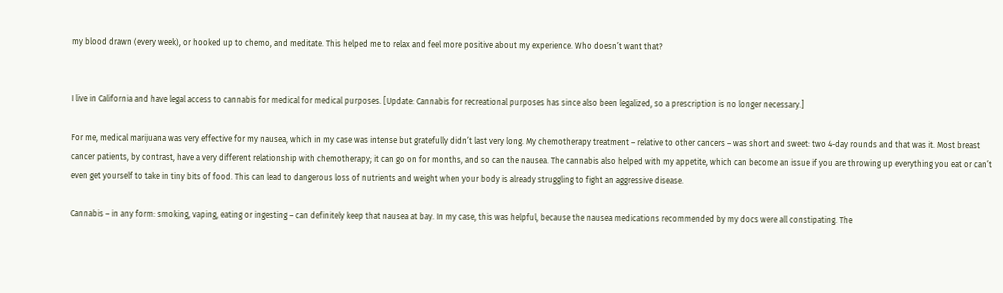my blood drawn (every week), or hooked up to chemo, and meditate. This helped me to relax and feel more positive about my experience. Who doesn’t want that?


I live in California and have legal access to cannabis for medical for medical purposes. [Update: Cannabis for recreational purposes has since also been legalized, so a prescription is no longer necessary.]

For me, medical marijuana was very effective for my nausea, which in my case was intense but gratefully didn’t last very long. My chemotherapy treatment – relative to other cancers – was short and sweet: two 4-day rounds and that was it. Most breast cancer patients, by contrast, have a very different relationship with chemotherapy; it can go on for months, and so can the nausea. The cannabis also helped with my appetite, which can become an issue if you are throwing up everything you eat or can’t even get yourself to take in tiny bits of food. This can lead to dangerous loss of nutrients and weight when your body is already struggling to fight an aggressive disease.

Cannabis – in any form: smoking, vaping, eating or ingesting – can definitely keep that nausea at bay. In my case, this was helpful, because the nausea medications recommended by my docs were all constipating. The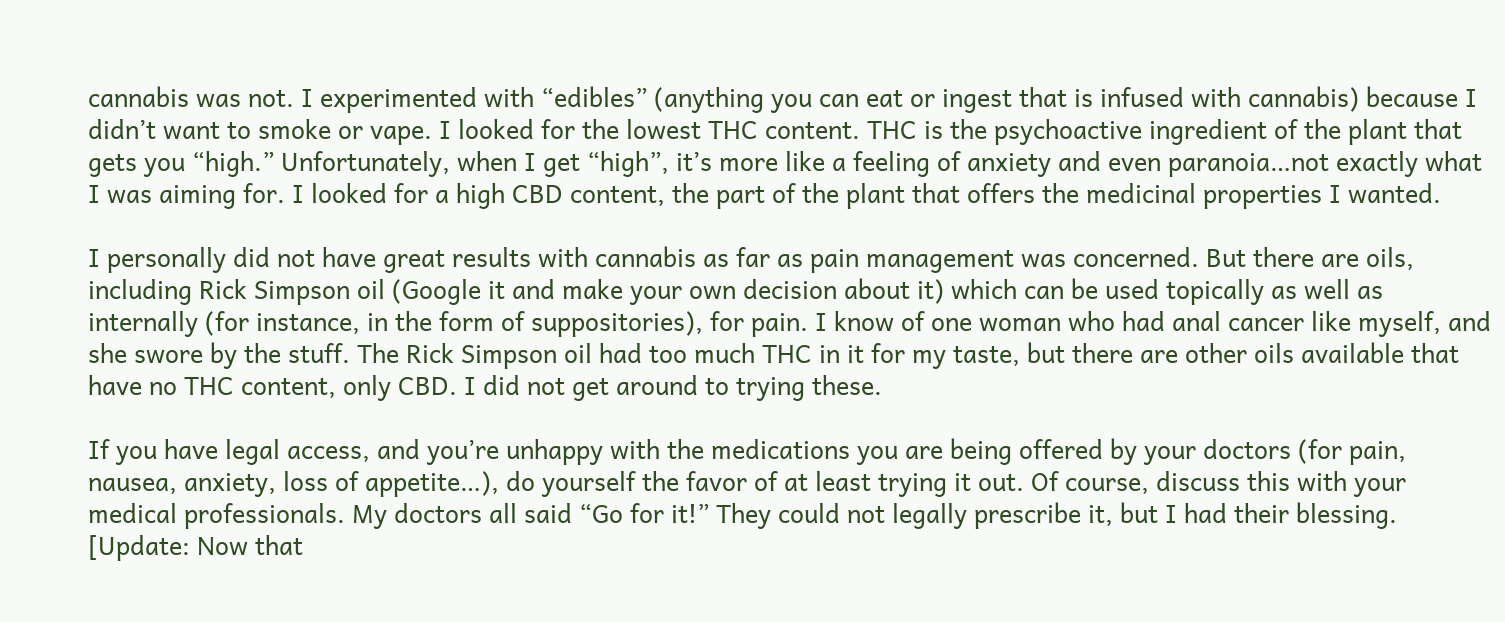cannabis was not. I experimented with “edibles” (anything you can eat or ingest that is infused with cannabis) because I didn’t want to smoke or vape. I looked for the lowest THC content. THC is the psychoactive ingredient of the plant that gets you “high.” Unfortunately, when I get “high”, it’s more like a feeling of anxiety and even paranoia…not exactly what I was aiming for. I looked for a high CBD content, the part of the plant that offers the medicinal properties I wanted.

I personally did not have great results with cannabis as far as pain management was concerned. But there are oils, including Rick Simpson oil (Google it and make your own decision about it) which can be used topically as well as internally (for instance, in the form of suppositories), for pain. I know of one woman who had anal cancer like myself, and she swore by the stuff. The Rick Simpson oil had too much THC in it for my taste, but there are other oils available that have no THC content, only CBD. I did not get around to trying these.

If you have legal access, and you’re unhappy with the medications you are being offered by your doctors (for pain, nausea, anxiety, loss of appetite…), do yourself the favor of at least trying it out. Of course, discuss this with your medical professionals. My doctors all said “Go for it!” They could not legally prescribe it, but I had their blessing. [Update: Now that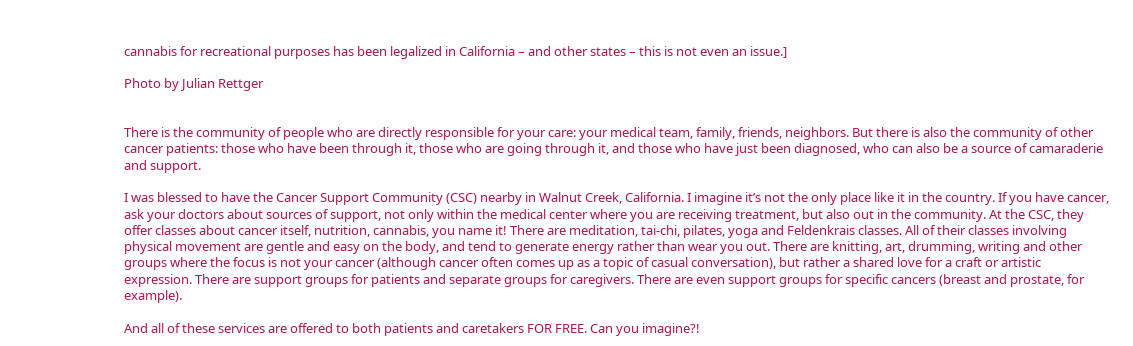cannabis for recreational purposes has been legalized in California – and other states – this is not even an issue.]

Photo by Julian Rettger


There is the community of people who are directly responsible for your care: your medical team, family, friends, neighbors. But there is also the community of other cancer patients: those who have been through it, those who are going through it, and those who have just been diagnosed, who can also be a source of camaraderie and support.

I was blessed to have the Cancer Support Community (CSC) nearby in Walnut Creek, California. I imagine it’s not the only place like it in the country. If you have cancer, ask your doctors about sources of support, not only within the medical center where you are receiving treatment, but also out in the community. At the CSC, they offer classes about cancer itself, nutrition, cannabis, you name it! There are meditation, tai-chi, pilates, yoga and Feldenkrais classes. All of their classes involving physical movement are gentle and easy on the body, and tend to generate energy rather than wear you out. There are knitting, art, drumming, writing and other groups where the focus is not your cancer (although cancer often comes up as a topic of casual conversation), but rather a shared love for a craft or artistic expression. There are support groups for patients and separate groups for caregivers. There are even support groups for specific cancers (breast and prostate, for example).

And all of these services are offered to both patients and caretakers FOR FREE. Can you imagine?!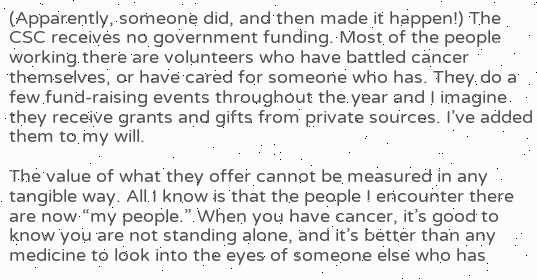(Apparently, someone did, and then made it happen!) The CSC receives no government funding. Most of the people working there are volunteers who have battled cancer themselves, or have cared for someone who has. They do a few fund-raising events throughout the year and I imagine they receive grants and gifts from private sources. I’ve added them to my will.

The value of what they offer cannot be measured in any tangible way. All I know is that the people I encounter there are now “my people.” When you have cancer, it’s good to know you are not standing alone, and it’s better than any medicine to look into the eyes of someone else who has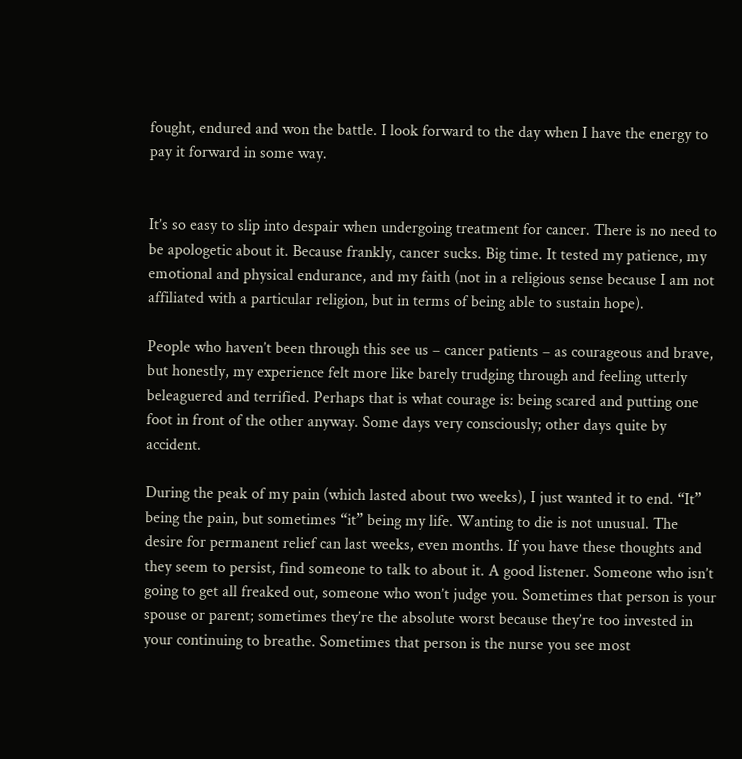fought, endured and won the battle. I look forward to the day when I have the energy to pay it forward in some way.


It’s so easy to slip into despair when undergoing treatment for cancer. There is no need to be apologetic about it. Because frankly, cancer sucks. Big time. It tested my patience, my emotional and physical endurance, and my faith (not in a religious sense because I am not affiliated with a particular religion, but in terms of being able to sustain hope).

People who haven’t been through this see us – cancer patients – as courageous and brave, but honestly, my experience felt more like barely trudging through and feeling utterly beleaguered and terrified. Perhaps that is what courage is: being scared and putting one foot in front of the other anyway. Some days very consciously; other days quite by accident.

During the peak of my pain (which lasted about two weeks), I just wanted it to end. “It” being the pain, but sometimes “it” being my life. Wanting to die is not unusual. The desire for permanent relief can last weeks, even months. If you have these thoughts and they seem to persist, find someone to talk to about it. A good listener. Someone who isn’t going to get all freaked out, someone who won’t judge you. Sometimes that person is your spouse or parent; sometimes they’re the absolute worst because they’re too invested in your continuing to breathe. Sometimes that person is the nurse you see most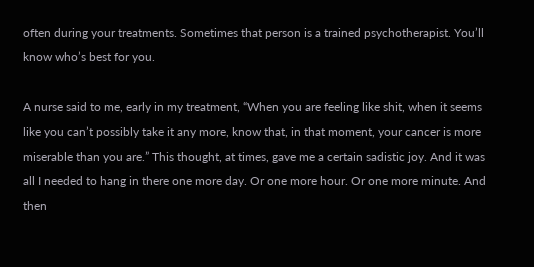often during your treatments. Sometimes that person is a trained psychotherapist. You’ll know who’s best for you.

A nurse said to me, early in my treatment, “When you are feeling like shit, when it seems like you can’t possibly take it any more, know that, in that moment, your cancer is more miserable than you are.” This thought, at times, gave me a certain sadistic joy. And it was all I needed to hang in there one more day. Or one more hour. Or one more minute. And then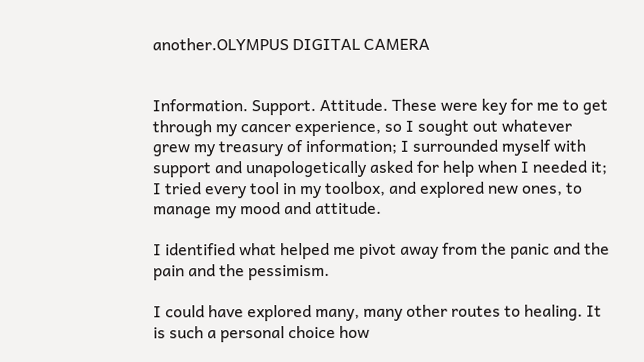another.OLYMPUS DIGITAL CAMERA


Information. Support. Attitude. These were key for me to get through my cancer experience, so I sought out whatever grew my treasury of information; I surrounded myself with support and unapologetically asked for help when I needed it;  I tried every tool in my toolbox, and explored new ones, to manage my mood and attitude.

I identified what helped me pivot away from the panic and the pain and the pessimism.

I could have explored many, many other routes to healing. It is such a personal choice how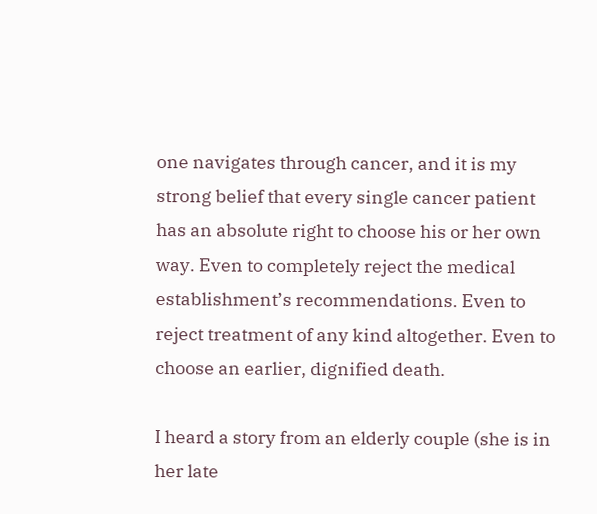one navigates through cancer, and it is my strong belief that every single cancer patient has an absolute right to choose his or her own way. Even to completely reject the medical establishment’s recommendations. Even to reject treatment of any kind altogether. Even to choose an earlier, dignified death.

I heard a story from an elderly couple (she is in her late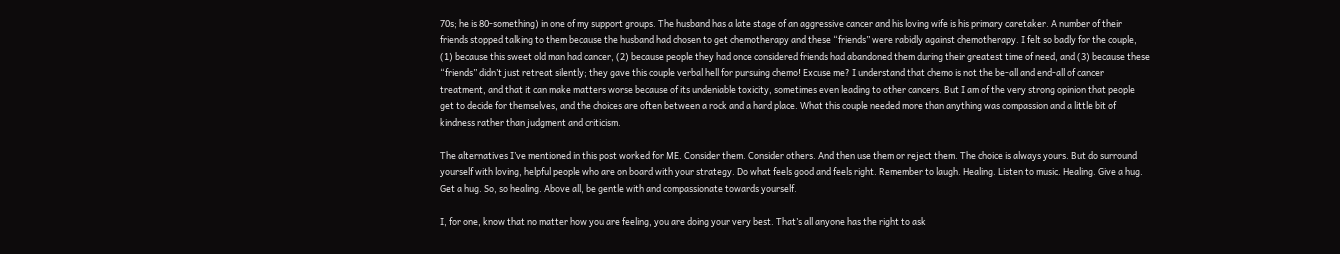70s; he is 80-something) in one of my support groups. The husband has a late stage of an aggressive cancer and his loving wife is his primary caretaker. A number of their friends stopped talking to them because the husband had chosen to get chemotherapy and these “friends” were rabidly against chemotherapy. I felt so badly for the couple, (1) because this sweet old man had cancer, (2) because people they had once considered friends had abandoned them during their greatest time of need, and (3) because these “friends” didn’t just retreat silently; they gave this couple verbal hell for pursuing chemo! Excuse me? I understand that chemo is not the be-all and end-all of cancer treatment, and that it can make matters worse because of its undeniable toxicity, sometimes even leading to other cancers. But I am of the very strong opinion that people get to decide for themselves, and the choices are often between a rock and a hard place. What this couple needed more than anything was compassion and a little bit of kindness rather than judgment and criticism.

The alternatives I’ve mentioned in this post worked for ME. Consider them. Consider others. And then use them or reject them. The choice is always yours. But do surround yourself with loving, helpful people who are on board with your strategy. Do what feels good and feels right. Remember to laugh. Healing. Listen to music. Healing. Give a hug. Get a hug. So, so healing. Above all, be gentle with and compassionate towards yourself.

I, for one, know that no matter how you are feeling, you are doing your very best. That’s all anyone has the right to ask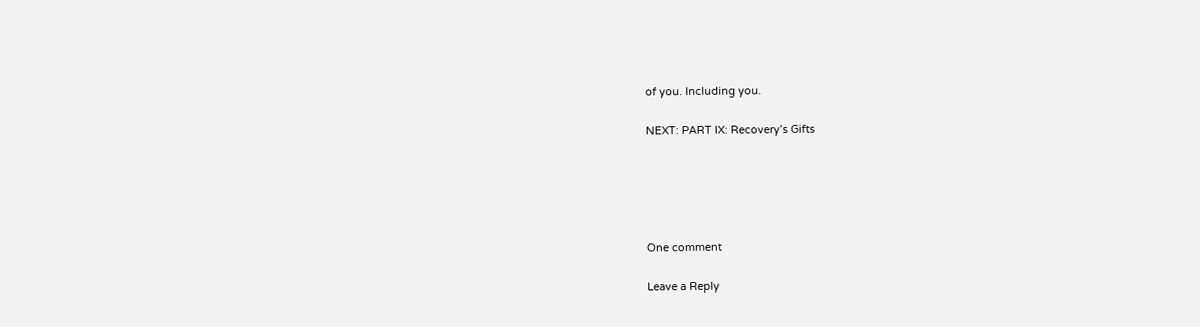of you. Including you.

NEXT: PART IX: Recovery’s Gifts





One comment

Leave a Reply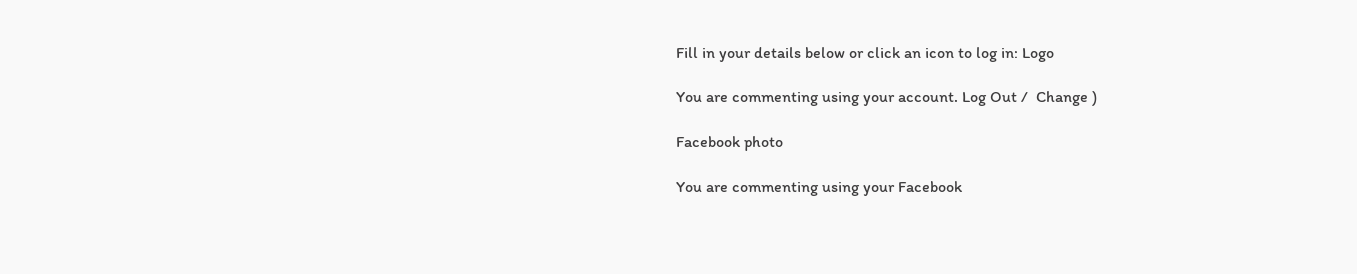Fill in your details below or click an icon to log in: Logo

You are commenting using your account. Log Out /  Change )

Facebook photo

You are commenting using your Facebook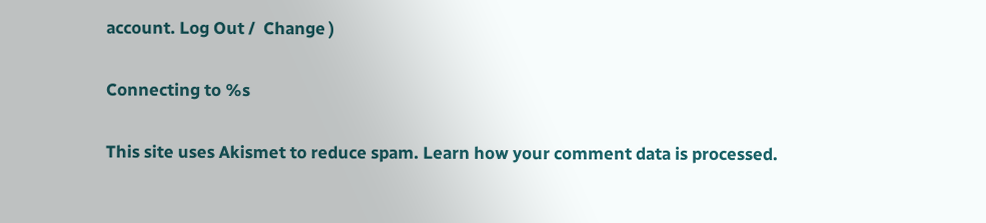account. Log Out /  Change )

Connecting to %s

This site uses Akismet to reduce spam. Learn how your comment data is processed.